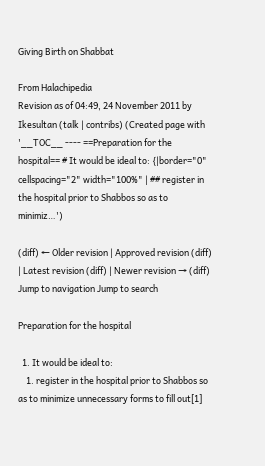Giving Birth on Shabbat

From Halachipedia
Revision as of 04:49, 24 November 2011 by Ikesultan (talk | contribs) (Created page with '__TOC__ ---- ==Preparation for the hospital== # It would be ideal to: {|border="0" cellspacing="2" width="100%" | ## register in the hospital prior to Shabbos so as to minimiz…')

(diff) ← Older revision | Approved revision (diff) | Latest revision (diff) | Newer revision → (diff)
Jump to navigation Jump to search

Preparation for the hospital

  1. It would be ideal to:
    1. register in the hospital prior to Shabbos so as to minimize unnecessary forms to fill out[1]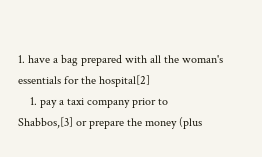1. have a bag prepared with all the woman's essentials for the hospital[2]
    1. pay a taxi company prior to Shabbos,[3] or prepare the money (plus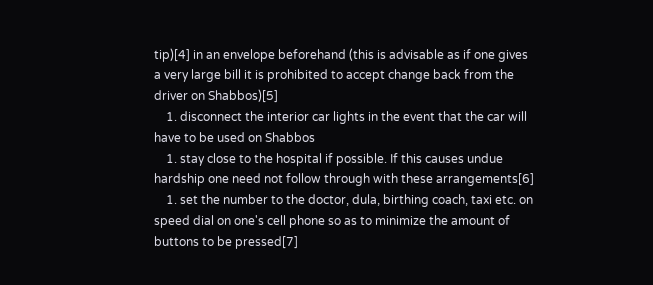tip)[4] in an envelope beforehand (this is advisable as if one gives a very large bill it is prohibited to accept change back from the driver on Shabbos)[5]
    1. disconnect the interior car lights in the event that the car will have to be used on Shabbos
    1. stay close to the hospital if possible. If this causes undue hardship one need not follow through with these arrangements[6]
    1. set the number to the doctor, dula, birthing coach, taxi etc. on speed dial on one's cell phone so as to minimize the amount of buttons to be pressed[7]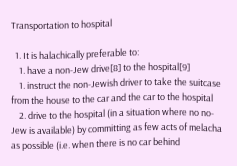Transportation to hospital

  1. It is halachically preferable to:
    1. have a non-Jew drive[8] to the hospital[9]
    1. instruct the non-Jewish driver to take the suitcase from the house to the car and the car to the hospital
    2. drive to the hospital (in a situation where no no-Jew is available) by committing as few acts of melacha as possible (i.e. when there is no car behind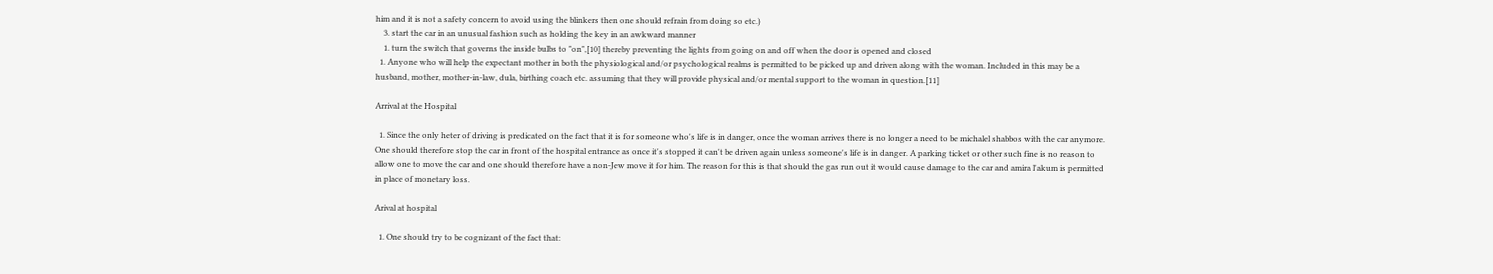him and it is not a safety concern to avoid using the blinkers then one should refrain from doing so etc.)
    3. start the car in an unusual fashion such as holding the key in an awkward manner
    1. turn the switch that governs the inside bulbs to "on",[10] thereby preventing the lights from going on and off when the door is opened and closed
  1. Anyone who will help the expectant mother in both the physiological and/or psychological realms is permitted to be picked up and driven along with the woman. Included in this may be a husband, mother, mother-in-law, dula, birthing coach etc. assuming that they will provide physical and/or mental support to the woman in question.[11]

Arrival at the Hospital

  1. Since the only heter of driving is predicated on the fact that it is for someone who's life is in danger, once the woman arrives there is no longer a need to be michalel shabbos with the car anymore. One should therefore stop the car in front of the hospital entrance as once it's stopped it can't be driven again unless someone's life is in danger. A parking ticket or other such fine is no reason to allow one to move the car and one should therefore have a non-Jew move it for him. The reason for this is that should the gas run out it would cause damage to the car and amira l'akum is permitted in place of monetary loss.

Arival at hospital

  1. One should try to be cognizant of the fact that: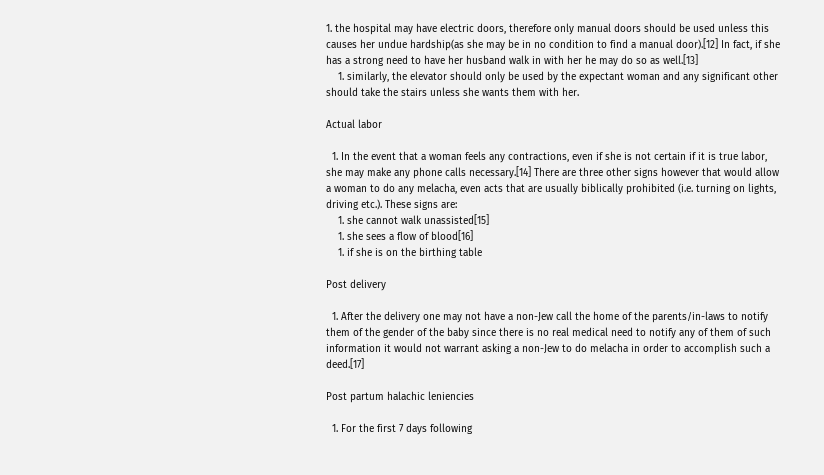1. the hospital may have electric doors, therefore only manual doors should be used unless this causes her undue hardship(as she may be in no condition to find a manual door).[12] In fact, if she has a strong need to have her husband walk in with her he may do so as well.[13]
    1. similarly, the elevator should only be used by the expectant woman and any significant other should take the stairs unless she wants them with her.

Actual labor

  1. In the event that a woman feels any contractions, even if she is not certain if it is true labor, she may make any phone calls necessary.[14] There are three other signs however that would allow a woman to do any melacha, even acts that are usually biblically prohibited (i.e. turning on lights, driving etc.). These signs are:
    1. she cannot walk unassisted[15]
    1. she sees a flow of blood[16]
    1. if she is on the birthing table

Post delivery

  1. After the delivery one may not have a non-Jew call the home of the parents/in-laws to notify them of the gender of the baby since there is no real medical need to notify any of them of such information it would not warrant asking a non-Jew to do melacha in order to accomplish such a deed.[17]

Post partum halachic leniencies

  1. For the first 7 days following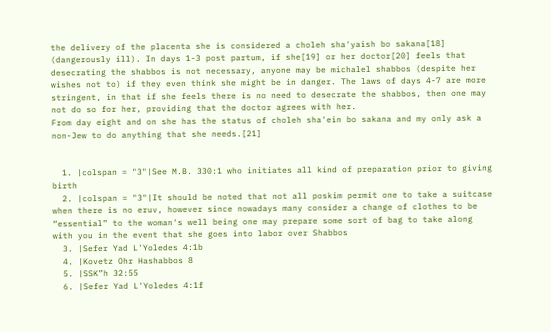the delivery of the placenta she is considered a choleh sha'yaish bo sakana[18] (dangerously ill). In days 1-3 post partum, if she[19] or her doctor[20] feels that desecrating the shabbos is not necessary, anyone may be michalel shabbos (despite her wishes not to) if they even think she might be in danger. The laws of days 4-7 are more stringent, in that if she feels there is no need to desecrate the shabbos, then one may not do so for her, providing that the doctor agrees with her.
From day eight and on she has the status of choleh sha'ein bo sakana and my only ask a non-Jew to do anything that she needs.[21]


  1. |colspan = "3"|See M.B. 330:1 who initiates all kind of preparation prior to giving birth
  2. |colspan = "3"|It should be noted that not all poskim permit one to take a suitcase when there is no eruv, however since nowadays many consider a change of clothes to be “essential” to the woman's well being one may prepare some sort of bag to take along with you in the event that she goes into labor over Shabbos
  3. |Sefer Yad L'Yoledes 4:1b
  4. |Kovetz Ohr Hashabbos 8
  5. |SSK”h 32:55
  6. |Sefer Yad L'Yoledes 4:1f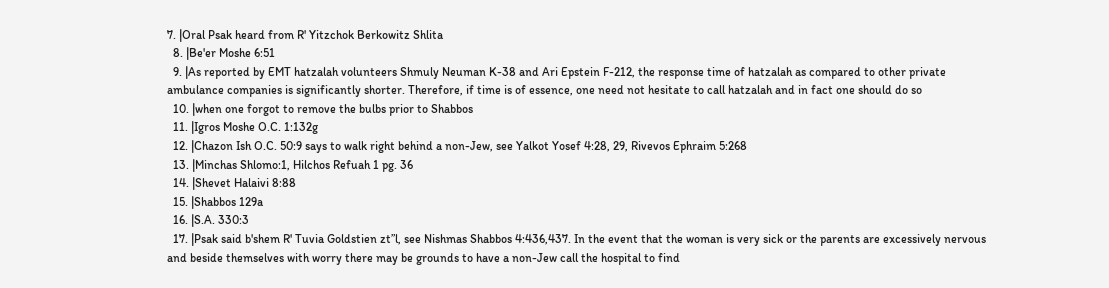7. |Oral Psak heard from R' Yitzchok Berkowitz Shlita
  8. |Be'er Moshe 6:51
  9. |As reported by EMT hatzalah volunteers Shmuly Neuman K-38 and Ari Epstein F-212, the response time of hatzalah as compared to other private ambulance companies is significantly shorter. Therefore, if time is of essence, one need not hesitate to call hatzalah and in fact one should do so
  10. |when one forgot to remove the bulbs prior to Shabbos
  11. |Igros Moshe O.C. 1:132g
  12. |Chazon Ish O.C. 50:9 says to walk right behind a non-Jew, see Yalkot Yosef 4:28, 29, Rivevos Ephraim 5:268
  13. |Minchas Shlomo:1, Hilchos Refuah 1 pg. 36
  14. |Shevet Halaivi 8:88
  15. |Shabbos 129a
  16. |S.A. 330:3
  17. |Psak said b'shem R' Tuvia Goldstien zt”l, see Nishmas Shabbos 4:436,437. In the event that the woman is very sick or the parents are excessively nervous and beside themselves with worry there may be grounds to have a non-Jew call the hospital to find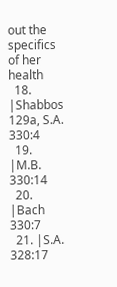out the specifics of her health
  18. |Shabbos 129a, S.A. 330:4
  19. |M.B. 330:14
  20. |Bach 330:7
  21. |S.A. 328:17